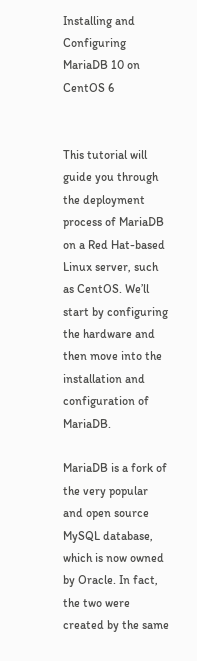Installing and Configuring MariaDB 10 on CentOS 6


This tutorial will guide you through the deployment process of MariaDB on a Red Hat-based Linux server, such as CentOS. We’ll start by configuring the hardware and then move into the installation and configuration of MariaDB.

MariaDB is a fork of the very popular and open source MySQL database, which is now owned by Oracle. In fact, the two were created by the same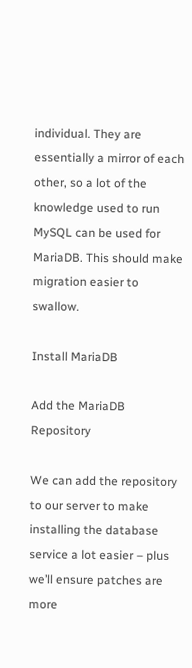individual. They are essentially a mirror of each other, so a lot of the knowledge used to run MySQL can be used for MariaDB. This should make migration easier to swallow.

Install MariaDB

Add the MariaDB Repository

We can add the repository to our server to make installing the database service a lot easier – plus we’ll ensure patches are more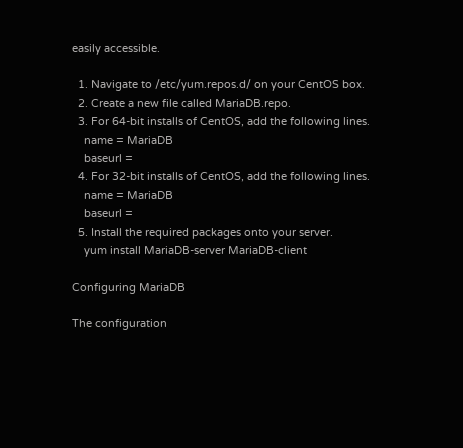easily accessible.

  1. Navigate to /etc/yum.repos.d/ on your CentOS box.
  2. Create a new file called MariaDB.repo.
  3. For 64-bit installs of CentOS, add the following lines.
    name = MariaDB
    baseurl =
  4. For 32-bit installs of CentOS, add the following lines.
    name = MariaDB
    baseurl =
  5. Install the required packages onto your server.
    yum install MariaDB-server MariaDB-client

Configuring MariaDB

The configuration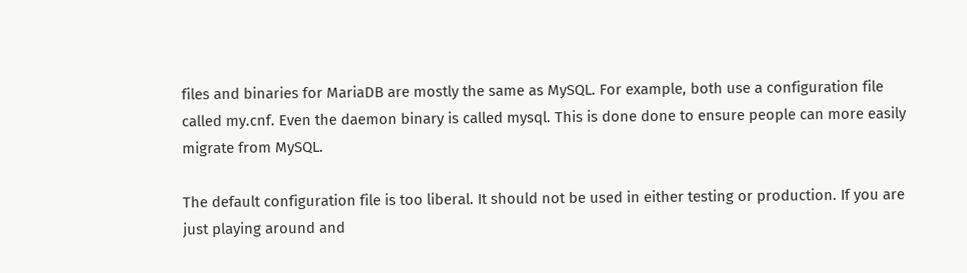files and binaries for MariaDB are mostly the same as MySQL. For example, both use a configuration file called my.cnf. Even the daemon binary is called mysql. This is done done to ensure people can more easily migrate from MySQL.

The default configuration file is too liberal. It should not be used in either testing or production. If you are just playing around and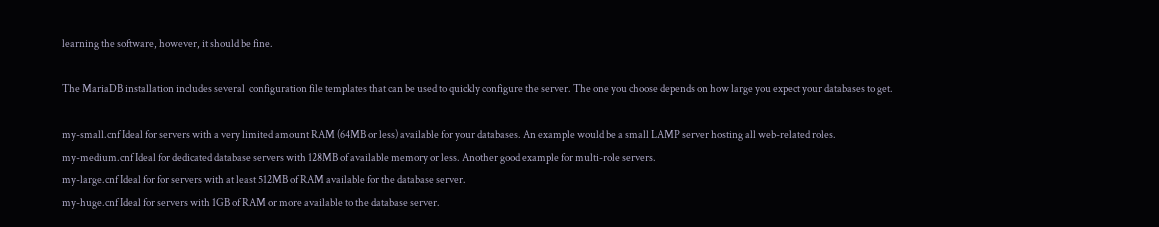learning the software, however, it should be fine.

The MariaDB installation includes several  configuration file templates that can be used to quickly configure the server. The one you choose depends on how large you expect your databases to get.

my-small.cnf Ideal for servers with a very limited amount RAM (64MB or less) available for your databases. An example would be a small LAMP server hosting all web-related roles.
my-medium.cnf Ideal for dedicated database servers with 128MB of available memory or less. Another good example for multi-role servers.
my-large.cnf Ideal for for servers with at least 512MB of RAM available for the database server.
my-huge.cnf Ideal for servers with 1GB of RAM or more available to the database server.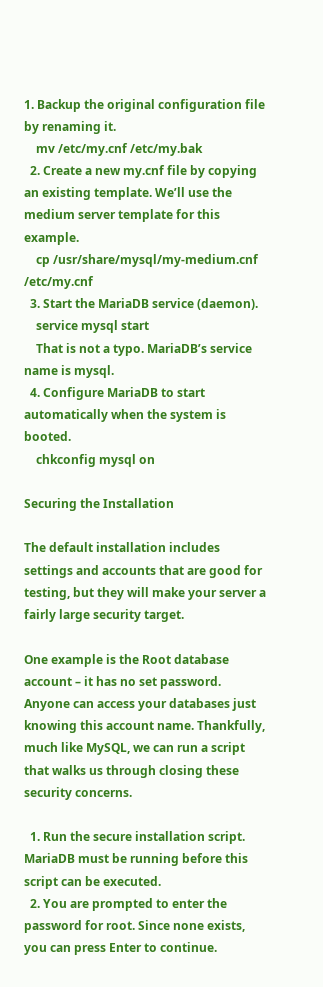1. Backup the original configuration file by renaming it.
    mv /etc/my.cnf /etc/my.bak
  2. Create a new my.cnf file by copying an existing template. We’ll use the medium server template for this example.
    cp /usr/share/mysql/my-medium.cnf /etc/my.cnf
  3. Start the MariaDB service (daemon).
    service mysql start
    That is not a typo. MariaDB’s service name is mysql.
  4. Configure MariaDB to start automatically when the system is booted.
    chkconfig mysql on

Securing the Installation

The default installation includes settings and accounts that are good for testing, but they will make your server a fairly large security target.

One example is the Root database account – it has no set password. Anyone can access your databases just knowing this account name. Thankfully, much like MySQL, we can run a script that walks us through closing these security concerns.

  1. Run the secure installation script. MariaDB must be running before this script can be executed.
  2. You are prompted to enter the password for root. Since none exists, you can press Enter to continue.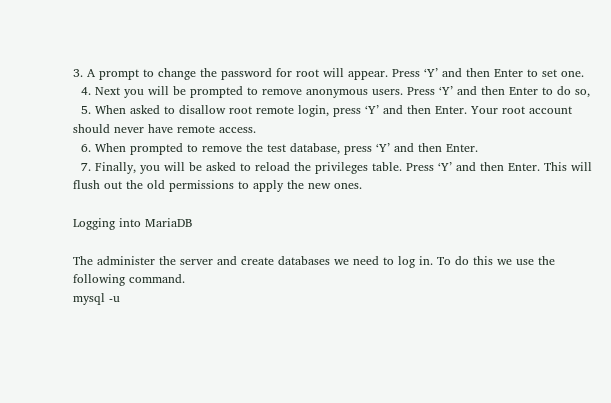3. A prompt to change the password for root will appear. Press ‘Y’ and then Enter to set one.
  4. Next you will be prompted to remove anonymous users. Press ‘Y’ and then Enter to do so,
  5. When asked to disallow root remote login, press ‘Y’ and then Enter. Your root account should never have remote access.
  6. When prompted to remove the test database, press ‘Y’ and then Enter.
  7. Finally, you will be asked to reload the privileges table. Press ‘Y’ and then Enter. This will flush out the old permissions to apply the new ones.

Logging into MariaDB

The administer the server and create databases we need to log in. To do this we use the following command.
mysql -u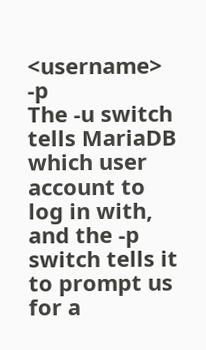<username> -p
The -u switch tells MariaDB which user account to log in with, and the -p switch tells it to prompt us for a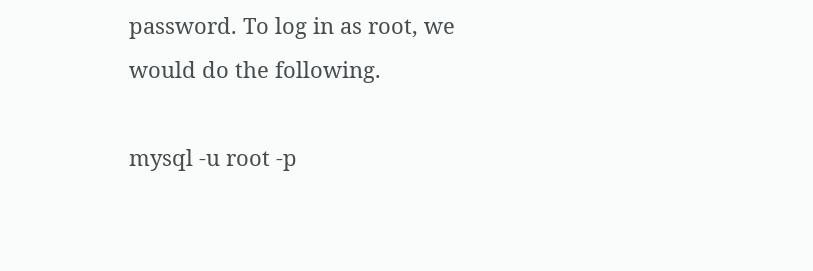password. To log in as root, we would do the following.

mysql -u root -p